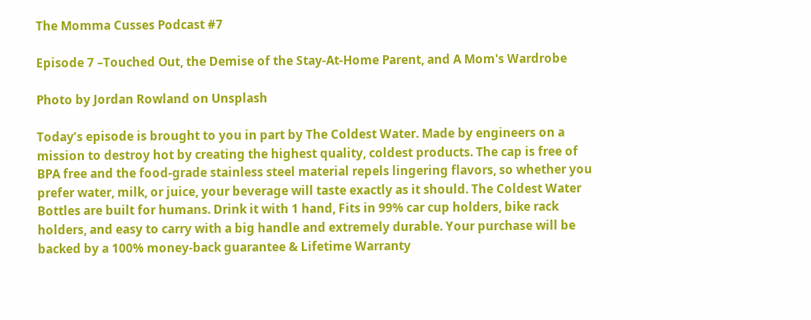The Momma Cusses Podcast #7

Episode 7 –Touched Out, the Demise of the Stay-At-Home Parent, and A Mom's Wardrobe

Photo by Jordan Rowland on Unsplash

Today’s episode is brought to you in part by The Coldest Water. Made by engineers on a mission to destroy hot by creating the highest quality, coldest products. The cap is free of BPA free and the food-grade stainless steel material repels lingering flavors, so whether you prefer water, milk, or juice, your beverage will taste exactly as it should. The Coldest Water Bottles are built for humans. Drink it with 1 hand, Fits in 99% car cup holders, bike rack holders, and easy to carry with a big handle and extremely durable. Your purchase will be backed by a 100% money-back guarantee & Lifetime Warranty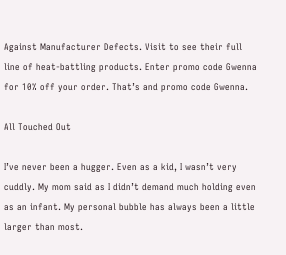Against Manufacturer Defects. Visit to see their full line of heat-battling products. Enter promo code Gwenna for 10% off your order. That’s and promo code Gwenna.

All Touched Out

I’ve never been a hugger. Even as a kid, I wasn’t very cuddly. My mom said as I didn’t demand much holding even as an infant. My personal bubble has always been a little larger than most.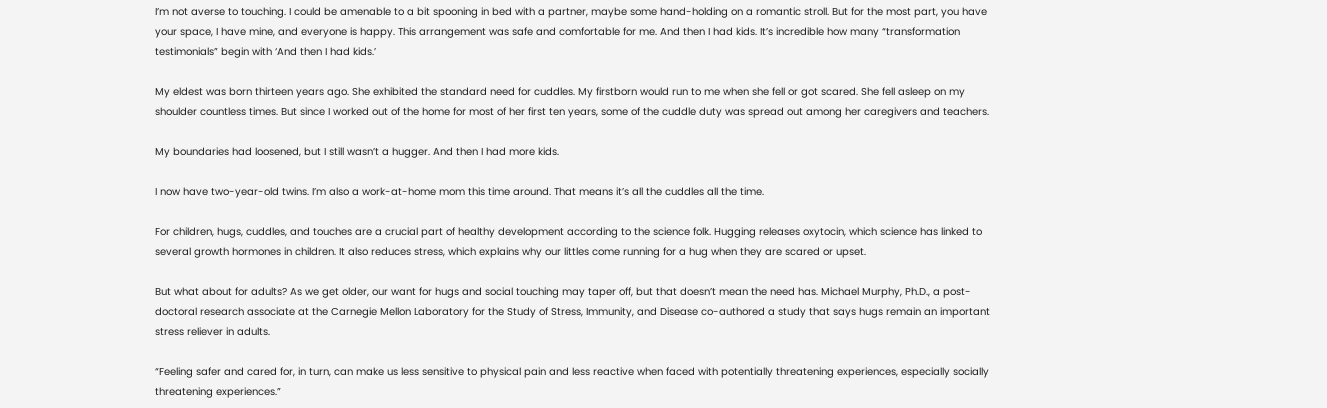I’m not averse to touching. I could be amenable to a bit spooning in bed with a partner, maybe some hand-holding on a romantic stroll. But for the most part, you have your space, I have mine, and everyone is happy. This arrangement was safe and comfortable for me. And then I had kids. It’s incredible how many “transformation testimonials” begin with ‘And then I had kids.’

My eldest was born thirteen years ago. She exhibited the standard need for cuddles. My firstborn would run to me when she fell or got scared. She fell asleep on my shoulder countless times. But since I worked out of the home for most of her first ten years, some of the cuddle duty was spread out among her caregivers and teachers.

My boundaries had loosened, but I still wasn’t a hugger. And then I had more kids.

I now have two-year-old twins. I’m also a work-at-home mom this time around. That means it’s all the cuddles all the time.

For children, hugs, cuddles, and touches are a crucial part of healthy development according to the science folk. Hugging releases oxytocin, which science has linked to several growth hormones in children. It also reduces stress, which explains why our littles come running for a hug when they are scared or upset.

But what about for adults? As we get older, our want for hugs and social touching may taper off, but that doesn’t mean the need has. Michael Murphy, Ph.D., a post-doctoral research associate at the Carnegie Mellon Laboratory for the Study of Stress, Immunity, and Disease co-authored a study that says hugs remain an important stress reliever in adults.

“Feeling safer and cared for, in turn, can make us less sensitive to physical pain and less reactive when faced with potentially threatening experiences, especially socially threatening experiences.”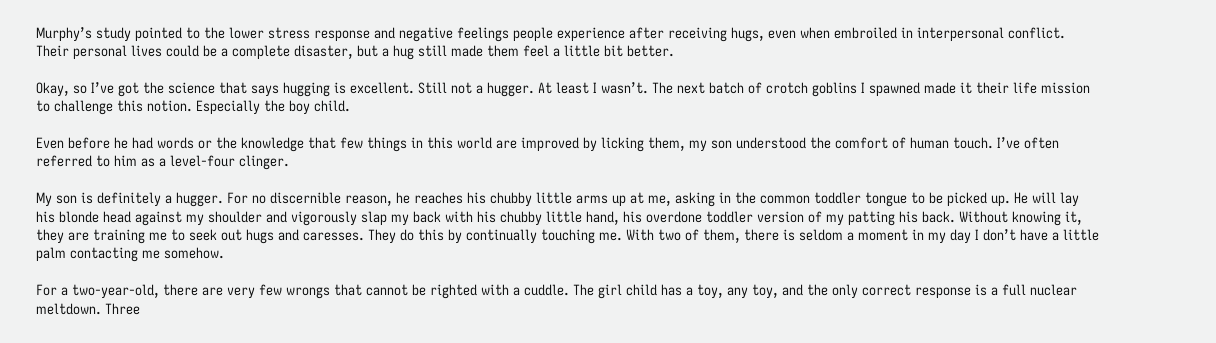Murphy’s study pointed to the lower stress response and negative feelings people experience after receiving hugs, even when embroiled in interpersonal conflict. Their personal lives could be a complete disaster, but a hug still made them feel a little bit better.

Okay, so I’ve got the science that says hugging is excellent. Still not a hugger. At least I wasn’t. The next batch of crotch goblins I spawned made it their life mission to challenge this notion. Especially the boy child.

Even before he had words or the knowledge that few things in this world are improved by licking them, my son understood the comfort of human touch. I’ve often referred to him as a level-four clinger.

My son is definitely a hugger. For no discernible reason, he reaches his chubby little arms up at me, asking in the common toddler tongue to be picked up. He will lay his blonde head against my shoulder and vigorously slap my back with his chubby little hand, his overdone toddler version of my patting his back. Without knowing it, they are training me to seek out hugs and caresses. They do this by continually touching me. With two of them, there is seldom a moment in my day I don’t have a little palm contacting me somehow.

For a two-year-old, there are very few wrongs that cannot be righted with a cuddle. The girl child has a toy, any toy, and the only correct response is a full nuclear meltdown. Three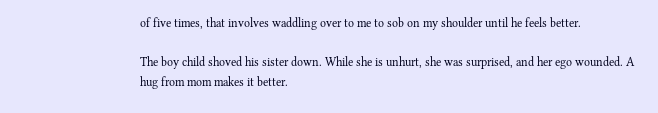of five times, that involves waddling over to me to sob on my shoulder until he feels better.

The boy child shoved his sister down. While she is unhurt, she was surprised, and her ego wounded. A hug from mom makes it better.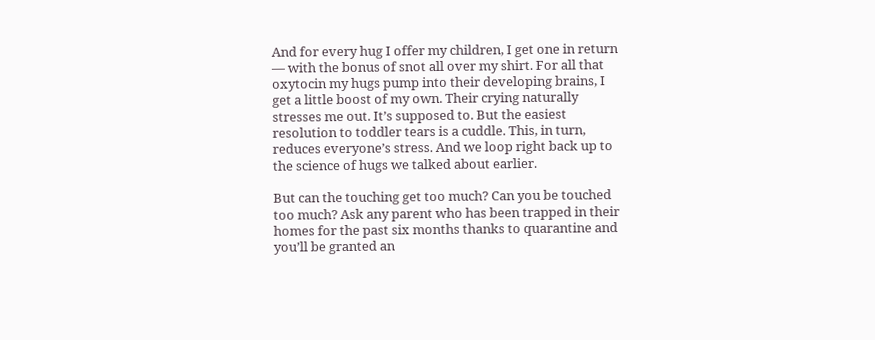And for every hug I offer my children, I get one in return — with the bonus of snot all over my shirt. For all that oxytocin my hugs pump into their developing brains, I get a little boost of my own. Their crying naturally stresses me out. It’s supposed to. But the easiest resolution to toddler tears is a cuddle. This, in turn, reduces everyone’s stress. And we loop right back up to the science of hugs we talked about earlier.

But can the touching get too much? Can you be touched too much? Ask any parent who has been trapped in their homes for the past six months thanks to quarantine and you’ll be granted an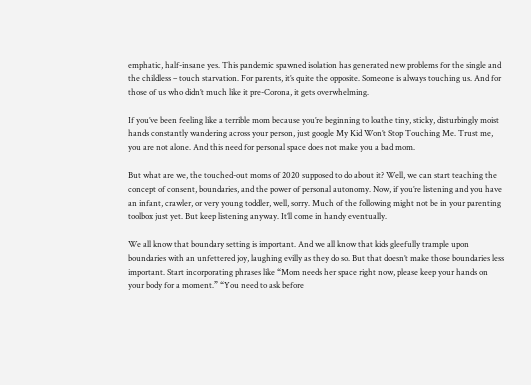emphatic, half-insane yes. This pandemic spawned isolation has generated new problems for the single and the childless – touch starvation. For parents, it’s quite the opposite. Someone is always touching us. And for those of us who didn’t much like it pre-Corona, it gets overwhelming.

If you’ve been feeling like a terrible mom because you’re beginning to loathe tiny, sticky, disturbingly moist hands constantly wandering across your person, just google My Kid Won’t Stop Touching Me. Trust me, you are not alone. And this need for personal space does not make you a bad mom.

But what are we, the touched-out moms of 2020 supposed to do about it? Well, we can start teaching the concept of consent, boundaries, and the power of personal autonomy. Now, if you’re listening and you have an infant, crawler, or very young toddler, well, sorry. Much of the following might not be in your parenting toolbox just yet. But keep listening anyway. It’ll come in handy eventually.

We all know that boundary setting is important. And we all know that kids gleefully trample upon boundaries with an unfettered joy, laughing evilly as they do so. But that doesn’t make those boundaries less important. Start incorporating phrases like “Mom needs her space right now, please keep your hands on your body for a moment.” “You need to ask before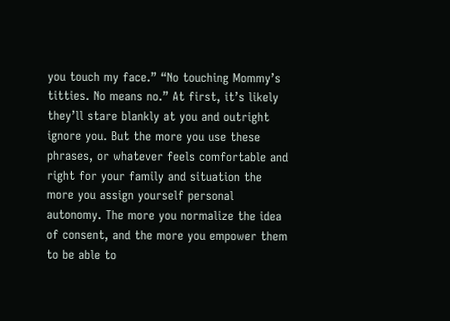you touch my face.” “No touching Mommy’s titties. No means no.” At first, it’s likely they’ll stare blankly at you and outright ignore you. But the more you use these phrases, or whatever feels comfortable and right for your family and situation the more you assign yourself personal autonomy. The more you normalize the idea of consent, and the more you empower them to be able to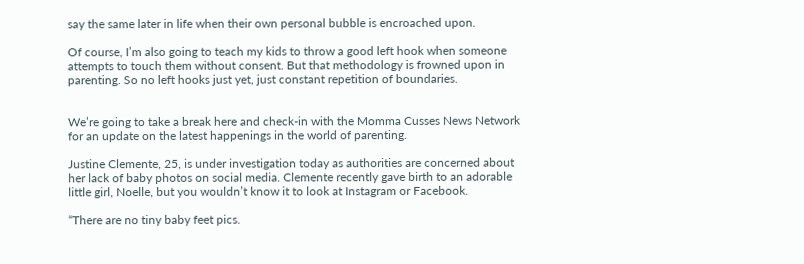say the same later in life when their own personal bubble is encroached upon.

Of course, I’m also going to teach my kids to throw a good left hook when someone attempts to touch them without consent. But that methodology is frowned upon in parenting. So no left hooks just yet, just constant repetition of boundaries.


We’re going to take a break here and check-in with the Momma Cusses News Network for an update on the latest happenings in the world of parenting.

Justine Clemente, 25, is under investigation today as authorities are concerned about her lack of baby photos on social media. Clemente recently gave birth to an adorable little girl, Noelle, but you wouldn’t know it to look at Instagram or Facebook.

“There are no tiny baby feet pics.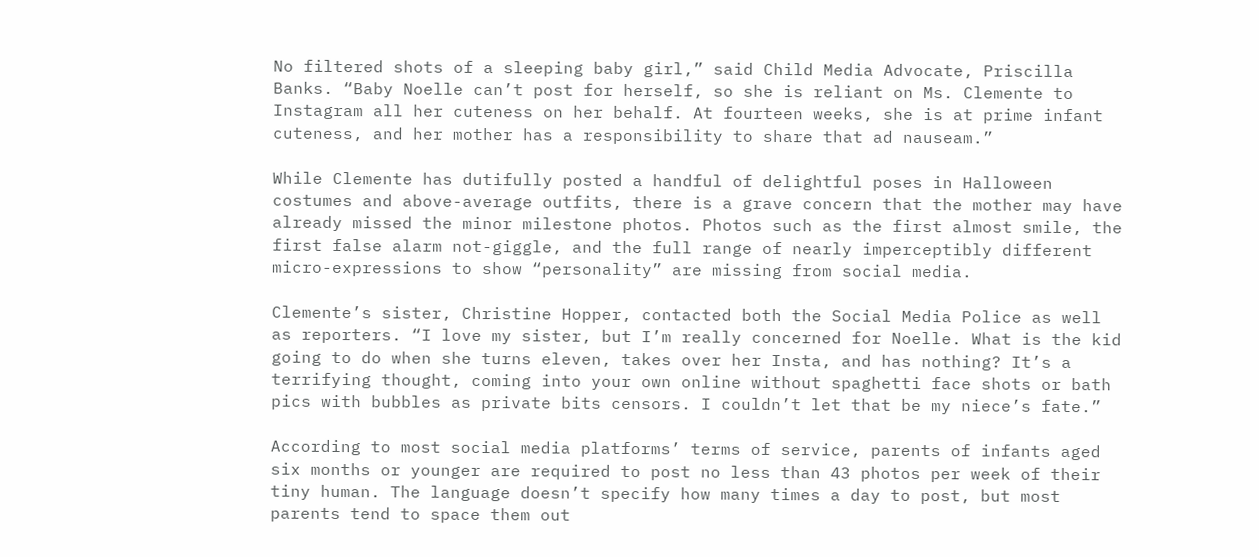No filtered shots of a sleeping baby girl,” said Child Media Advocate, Priscilla Banks. “Baby Noelle can’t post for herself, so she is reliant on Ms. Clemente to Instagram all her cuteness on her behalf. At fourteen weeks, she is at prime infant cuteness, and her mother has a responsibility to share that ad nauseam.”

While Clemente has dutifully posted a handful of delightful poses in Halloween costumes and above-average outfits, there is a grave concern that the mother may have already missed the minor milestone photos. Photos such as the first almost smile, the first false alarm not-giggle, and the full range of nearly imperceptibly different micro-expressions to show “personality” are missing from social media.

Clemente’s sister, Christine Hopper, contacted both the Social Media Police as well as reporters. “I love my sister, but I’m really concerned for Noelle. What is the kid going to do when she turns eleven, takes over her Insta, and has nothing? It’s a terrifying thought, coming into your own online without spaghetti face shots or bath pics with bubbles as private bits censors. I couldn’t let that be my niece’s fate.”

According to most social media platforms’ terms of service, parents of infants aged six months or younger are required to post no less than 43 photos per week of their tiny human. The language doesn’t specify how many times a day to post, but most parents tend to space them out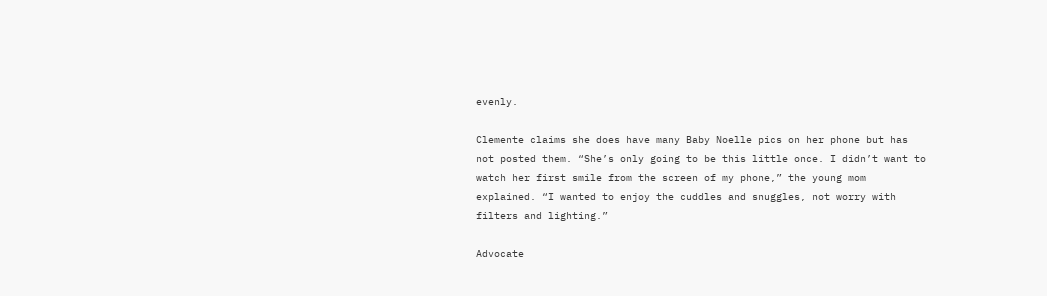evenly.

Clemente claims she does have many Baby Noelle pics on her phone but has not posted them. “She’s only going to be this little once. I didn’t want to watch her first smile from the screen of my phone,” the young mom explained. “I wanted to enjoy the cuddles and snuggles, not worry with filters and lighting.”

Advocate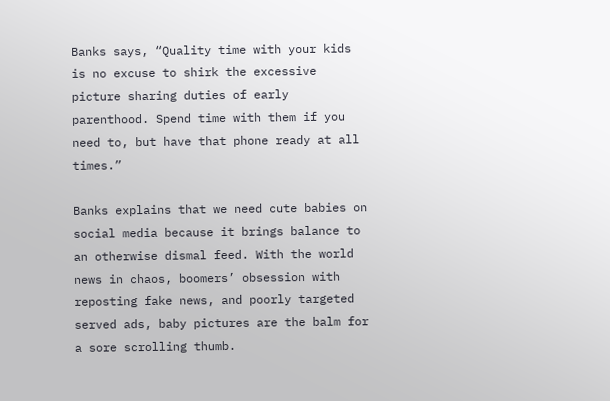Banks says, “Quality time with your kids is no excuse to shirk the excessive picture sharing duties of early parenthood. Spend time with them if you need to, but have that phone ready at all times.”

Banks explains that we need cute babies on social media because it brings balance to an otherwise dismal feed. With the world news in chaos, boomers’ obsession with reposting fake news, and poorly targeted served ads, baby pictures are the balm for a sore scrolling thumb.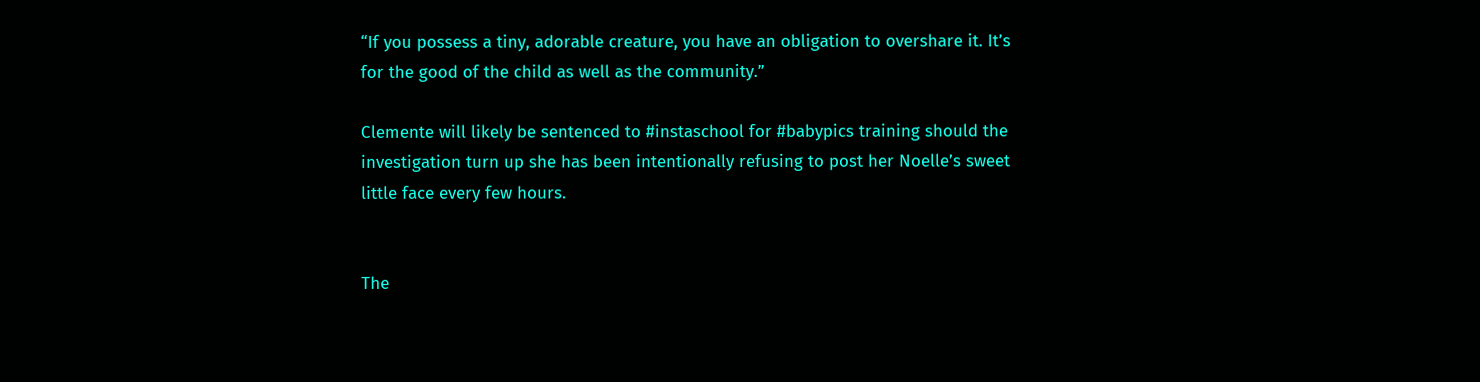“If you possess a tiny, adorable creature, you have an obligation to overshare it. It’s for the good of the child as well as the community.”

Clemente will likely be sentenced to #instaschool for #babypics training should the investigation turn up she has been intentionally refusing to post her Noelle’s sweet little face every few hours.


The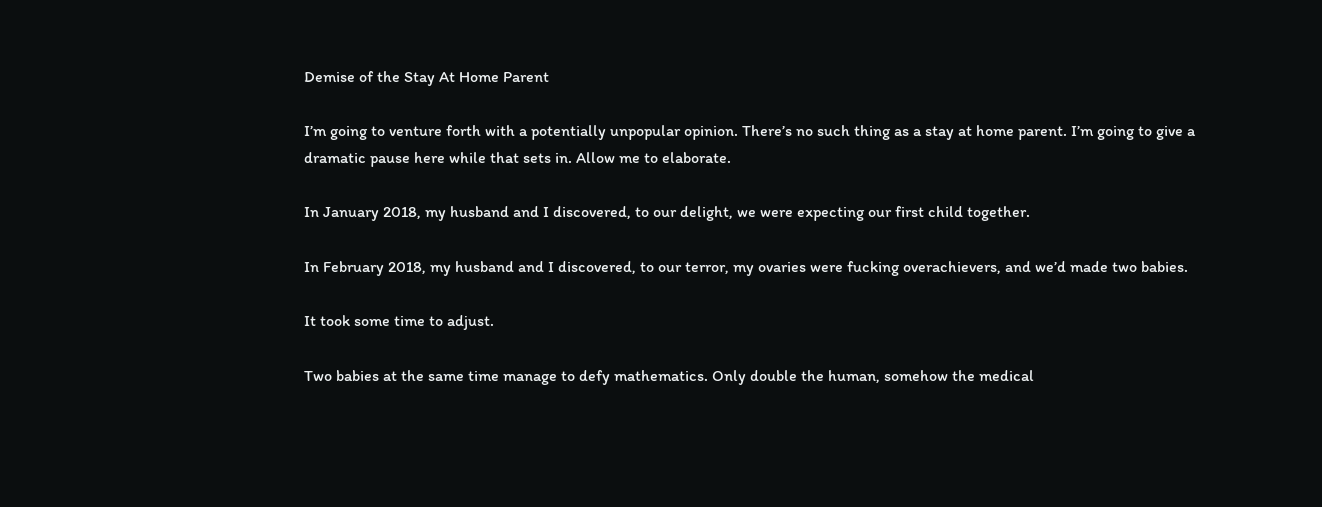Demise of the Stay At Home Parent

I’m going to venture forth with a potentially unpopular opinion. There’s no such thing as a stay at home parent. I’m going to give a dramatic pause here while that sets in. Allow me to elaborate.

In January 2018, my husband and I discovered, to our delight, we were expecting our first child together.

In February 2018, my husband and I discovered, to our terror, my ovaries were fucking overachievers, and we’d made two babies.

It took some time to adjust.

Two babies at the same time manage to defy mathematics. Only double the human, somehow the medical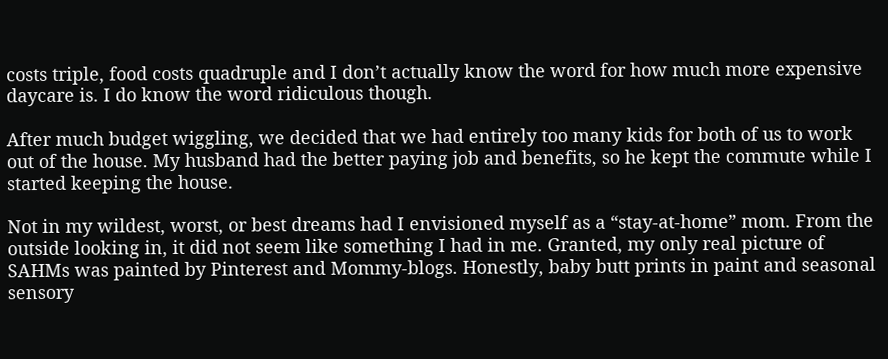costs triple, food costs quadruple and I don’t actually know the word for how much more expensive daycare is. I do know the word ridiculous though.

After much budget wiggling, we decided that we had entirely too many kids for both of us to work out of the house. My husband had the better paying job and benefits, so he kept the commute while I started keeping the house.

Not in my wildest, worst, or best dreams had I envisioned myself as a “stay-at-home” mom. From the outside looking in, it did not seem like something I had in me. Granted, my only real picture of SAHMs was painted by Pinterest and Mommy-blogs. Honestly, baby butt prints in paint and seasonal sensory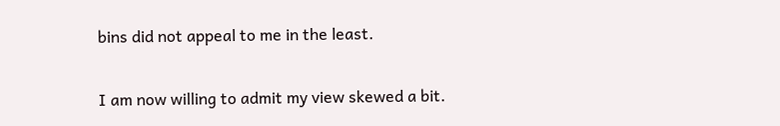bins did not appeal to me in the least.

I am now willing to admit my view skewed a bit.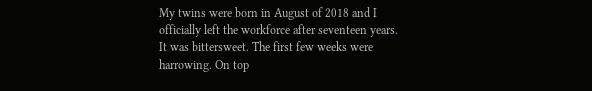My twins were born in August of 2018 and I officially left the workforce after seventeen years. It was bittersweet. The first few weeks were harrowing. On top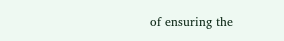of ensuring the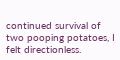continued survival of two pooping potatoes, I felt directionless.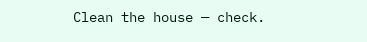Clean the house — check.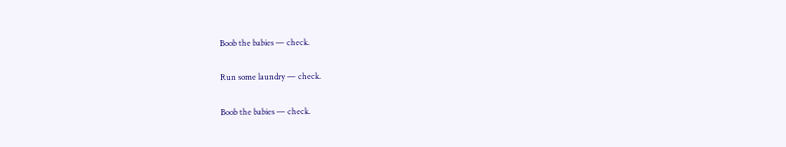Boob the babies — check.

Run some laundry — check.

Boob the babies — check.